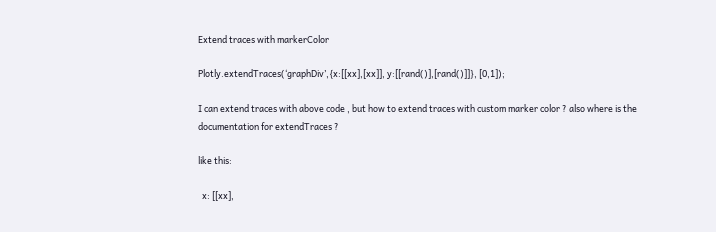Extend traces with markerColor

Plotly.extendTraces(‘graphDiv’,{x:[[xx],[xx]], y:[[rand()],[rand()]]}, [0,1]);

I can extend traces with above code , but how to extend traces with custom marker color ? also where is the documentation for extendTraces ?

like this:

  x: [[xx],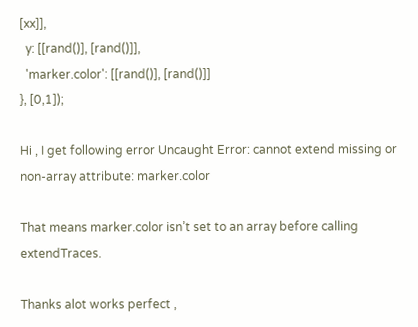[xx]],
  y: [[rand()], [rand()]],
  'marker.color': [[rand()], [rand()]]
}, [0,1]);

Hi , I get following error Uncaught Error: cannot extend missing or non-array attribute: marker.color

That means marker.color isn’t set to an array before calling extendTraces.

Thanks alot works perfect ,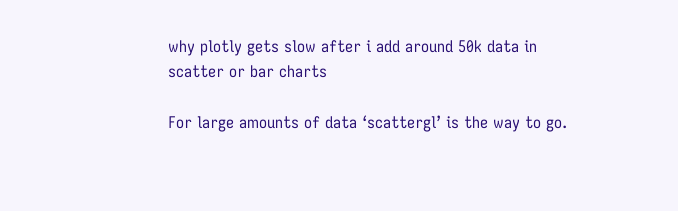why plotly gets slow after i add around 50k data in scatter or bar charts

For large amounts of data ‘scattergl’ is the way to go.